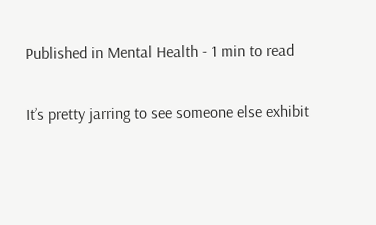Published in Mental Health - 1 min to read

It’s pretty jarring to see someone else exhibit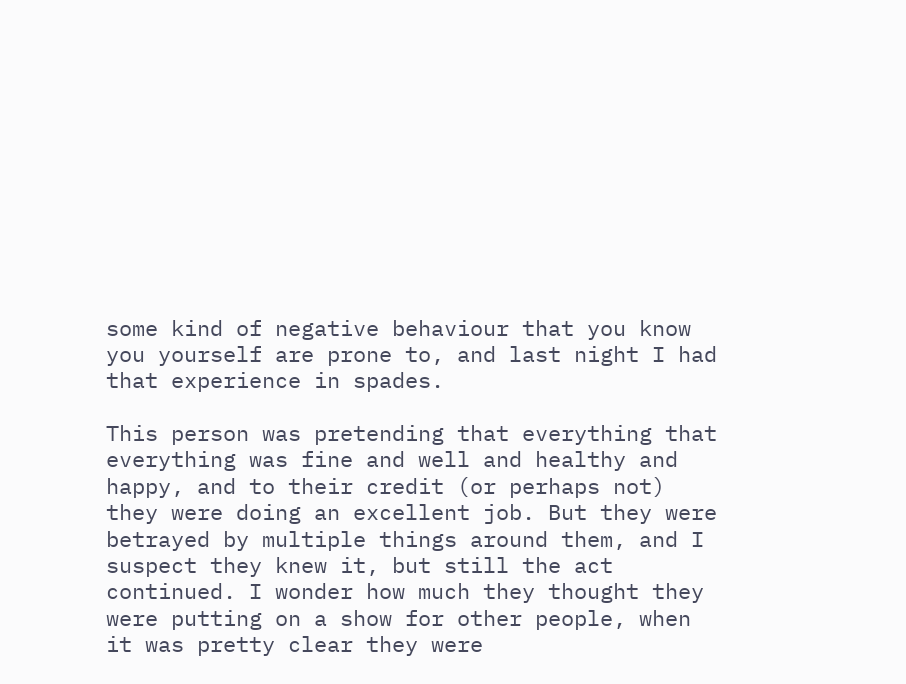some kind of negative behaviour that you know you yourself are prone to, and last night I had that experience in spades.

This person was pretending that everything that everything was fine and well and healthy and happy, and to their credit (or perhaps not) they were doing an excellent job. But they were betrayed by multiple things around them, and I suspect they knew it, but still the act continued. I wonder how much they thought they were putting on a show for other people, when it was pretty clear they were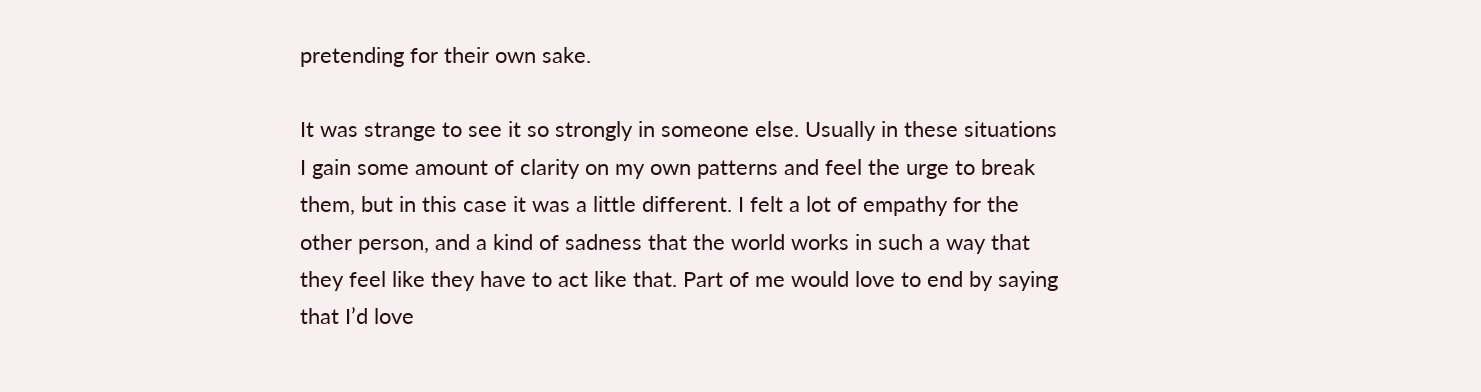pretending for their own sake.

It was strange to see it so strongly in someone else. Usually in these situations I gain some amount of clarity on my own patterns and feel the urge to break them, but in this case it was a little different. I felt a lot of empathy for the other person, and a kind of sadness that the world works in such a way that they feel like they have to act like that. Part of me would love to end by saying that I’d love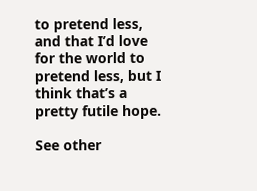to pretend less, and that I’d love for the world to pretend less, but I think that’s a pretty futile hope.

See other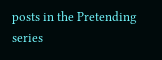posts in the Pretending series